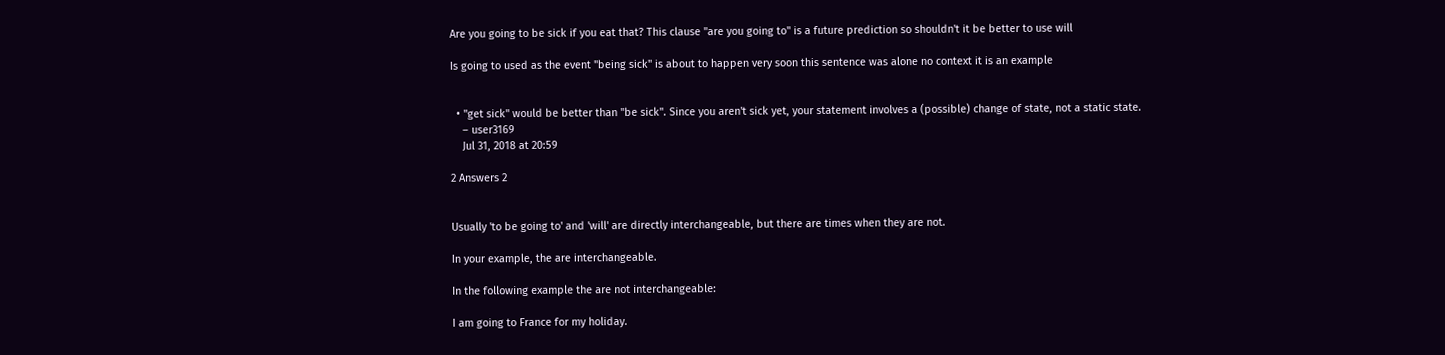Are you going to be sick if you eat that? This clause "are you going to" is a future prediction so shouldn't it be better to use will

Is going to used as the event "being sick" is about to happen very soon this sentence was alone no context it is an example


  • "get sick" would be better than "be sick". Since you aren't sick yet, your statement involves a (possible) change of state, not a static state.
    – user3169
    Jul 31, 2018 at 20:59

2 Answers 2


Usually 'to be going to' and 'will' are directly interchangeable, but there are times when they are not.

In your example, the are interchangeable.

In the following example the are not interchangeable:

I am going to France for my holiday.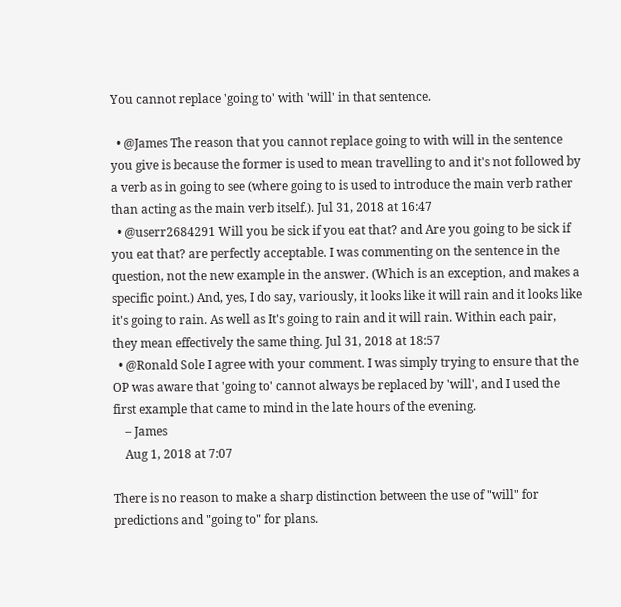You cannot replace 'going to' with 'will' in that sentence.

  • @James The reason that you cannot replace going to with will in the sentence you give is because the former is used to mean travelling to and it's not followed by a verb as in going to see (where going to is used to introduce the main verb rather than acting as the main verb itself.). Jul 31, 2018 at 16:47
  • @userr2684291 Will you be sick if you eat that? and Are you going to be sick if you eat that? are perfectly acceptable. I was commenting on the sentence in the question, not the new example in the answer. (Which is an exception, and makes a specific point.) And, yes, I do say, variously, it looks like it will rain and it looks like it's going to rain. As well as It's going to rain and it will rain. Within each pair, they mean effectively the same thing. Jul 31, 2018 at 18:57
  • @Ronald Sole I agree with your comment. I was simply trying to ensure that the OP was aware that 'going to' cannot always be replaced by 'will', and I used the first example that came to mind in the late hours of the evening.
    – James
    Aug 1, 2018 at 7:07

There is no reason to make a sharp distinction between the use of "will" for predictions and "going to" for plans.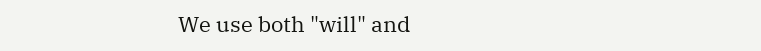We use both "will" and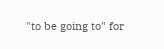"to be going to" for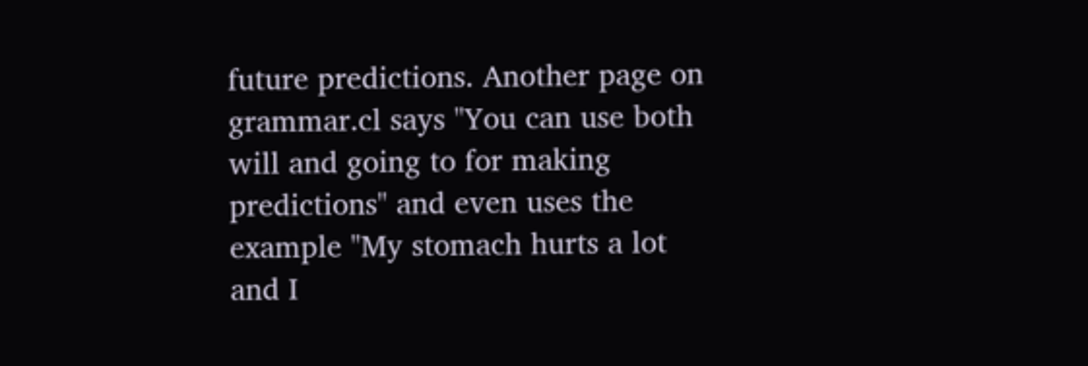future predictions. Another page on grammar.cl says "You can use both will and going to for making predictions" and even uses the example "My stomach hurts a lot and I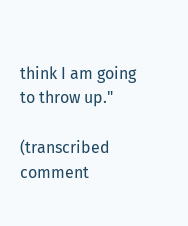think I am going to throw up."

(transcribed comment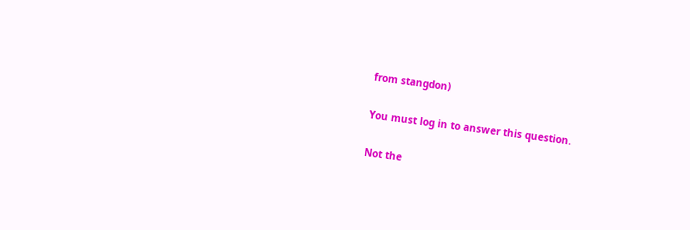from stangdon)

You must log in to answer this question.

Not the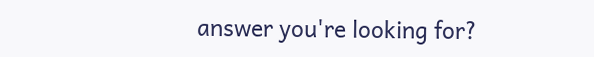answer you're looking for?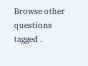Browse other questions tagged .